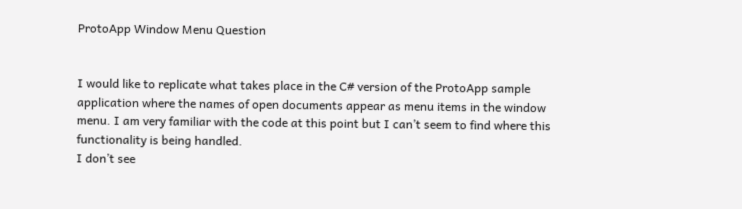ProtoApp Window Menu Question


I would like to replicate what takes place in the C# version of the ProtoApp sample application where the names of open documents appear as menu items in the window menu. I am very familiar with the code at this point but I can’t seem to find where this functionality is being handled.
I don’t see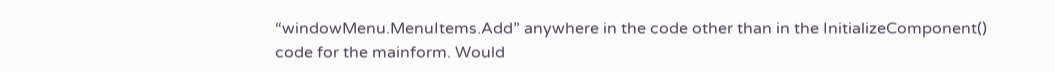“windowMenu.MenuItems.Add” anywhere in the code other than in the InitializeComponent() code for the mainform. Would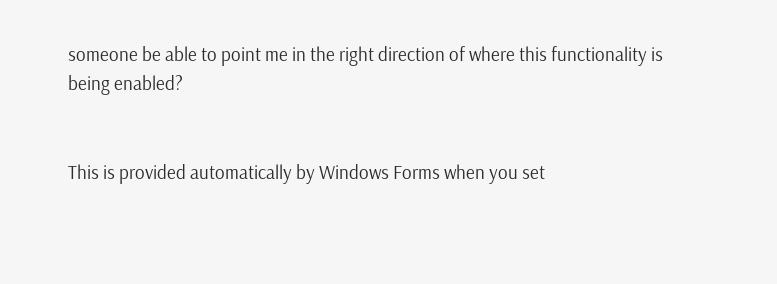someone be able to point me in the right direction of where this functionality is being enabled?


This is provided automatically by Windows Forms when you set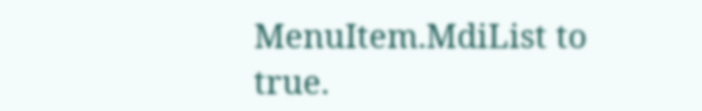MenuItem.MdiList to true.